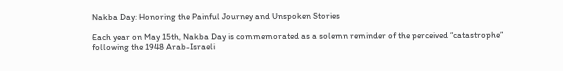Nakba Day: Honoring the Painful Journey and Unspoken Stories

Each year on May 15th, Nakba Day is commemorated as a solemn reminder of the perceived “catastrophe” following the 1948 Arab-Israeli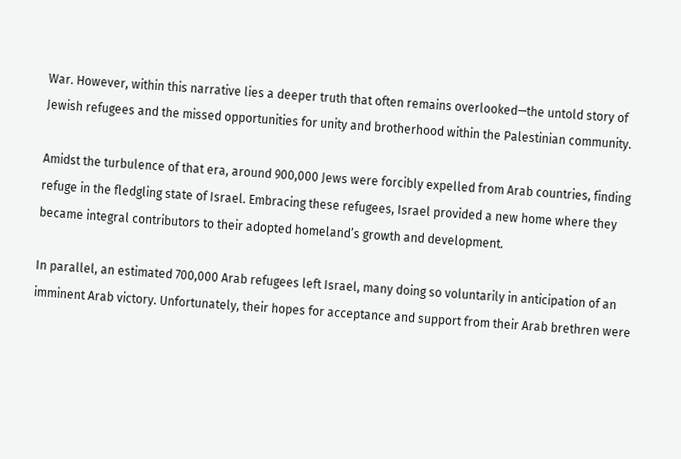War. However, within this narrative lies a deeper truth that often remains overlooked—the untold story of Jewish refugees and the missed opportunities for unity and brotherhood within the Palestinian community.

Amidst the turbulence of that era, around 900,000 Jews were forcibly expelled from Arab countries, finding refuge in the fledgling state of Israel. Embracing these refugees, Israel provided a new home where they became integral contributors to their adopted homeland’s growth and development.

In parallel, an estimated 700,000 Arab refugees left Israel, many doing so voluntarily in anticipation of an imminent Arab victory. Unfortunately, their hopes for acceptance and support from their Arab brethren were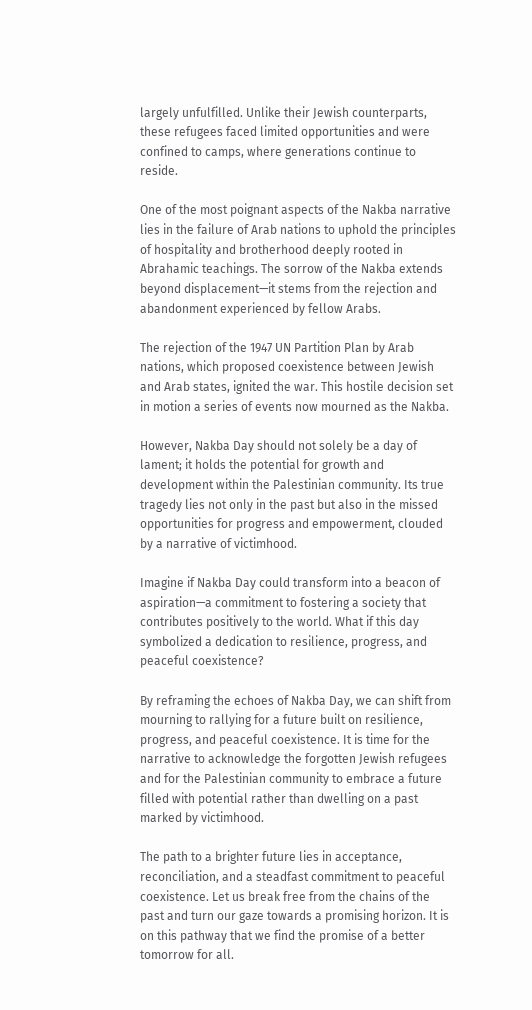largely unfulfilled. Unlike their Jewish counterparts, these refugees faced limited opportunities and were confined to camps, where generations continue to reside.

One of the most poignant aspects of the Nakba narrative lies in the failure of Arab nations to uphold the principles of hospitality and brotherhood deeply rooted in Abrahamic teachings. The sorrow of the Nakba extends beyond displacement—it stems from the rejection and abandonment experienced by fellow Arabs.

The rejection of the 1947 UN Partition Plan by Arab nations, which proposed coexistence between Jewish and Arab states, ignited the war. This hostile decision set in motion a series of events now mourned as the Nakba.

However, Nakba Day should not solely be a day of lament; it holds the potential for growth and development within the Palestinian community. Its true tragedy lies not only in the past but also in the missed opportunities for progress and empowerment, clouded by a narrative of victimhood.

Imagine if Nakba Day could transform into a beacon of aspiration—a commitment to fostering a society that contributes positively to the world. What if this day symbolized a dedication to resilience, progress, and peaceful coexistence?

By reframing the echoes of Nakba Day, we can shift from mourning to rallying for a future built on resilience, progress, and peaceful coexistence. It is time for the narrative to acknowledge the forgotten Jewish refugees and for the Palestinian community to embrace a future filled with potential rather than dwelling on a past marked by victimhood.

The path to a brighter future lies in acceptance, reconciliation, and a steadfast commitment to peaceful coexistence. Let us break free from the chains of the past and turn our gaze towards a promising horizon. It is on this pathway that we find the promise of a better tomorrow for all.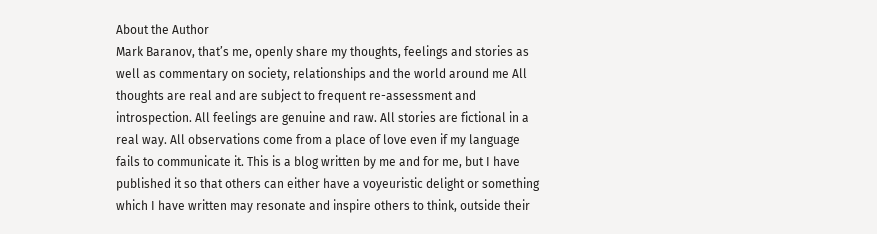About the Author
Mark Baranov, that’s me, openly share my thoughts, feelings and stories as well as commentary on society, relationships and the world around me All thoughts are real and are subject to frequent re-assessment and introspection. All feelings are genuine and raw. All stories are fictional in a real way. All observations come from a place of love even if my language fails to communicate it. This is a blog written by me and for me, but I have published it so that others can either have a voyeuristic delight or something which I have written may resonate and inspire others to think, outside their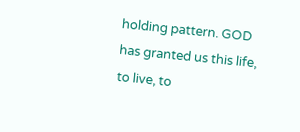holding pattern. GOD has granted us this life, to live, to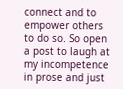connect and to empower others to do so. So open a post to laugh at my incompetence in prose and just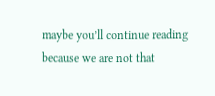maybe you’ll continue reading because we are not that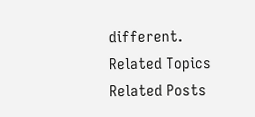different.
Related Topics
Related Posts